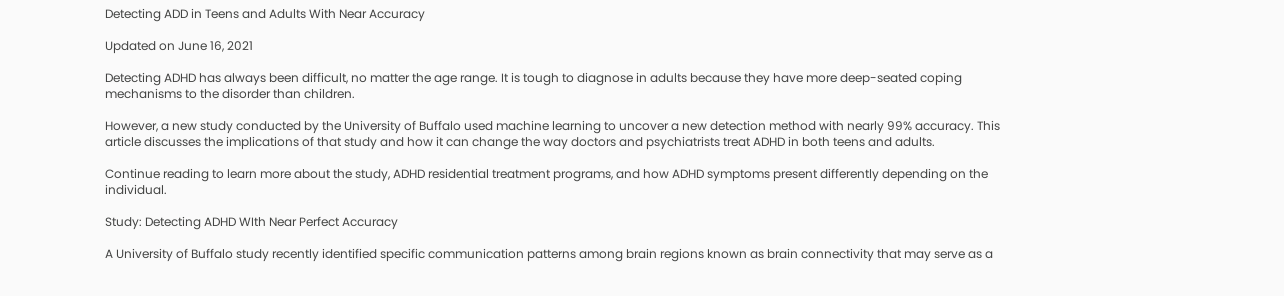Detecting ADD in Teens and Adults With Near Accuracy

Updated on June 16, 2021

Detecting ADHD has always been difficult, no matter the age range. It is tough to diagnose in adults because they have more deep-seated coping mechanisms to the disorder than children.

However, a new study conducted by the University of Buffalo used machine learning to uncover a new detection method with nearly 99% accuracy. This article discusses the implications of that study and how it can change the way doctors and psychiatrists treat ADHD in both teens and adults.

Continue reading to learn more about the study, ADHD residential treatment programs, and how ADHD symptoms present differently depending on the individual.

Study: Detecting ADHD WIth Near Perfect Accuracy

A University of Buffalo study recently identified specific communication patterns among brain regions known as brain connectivity that may serve as a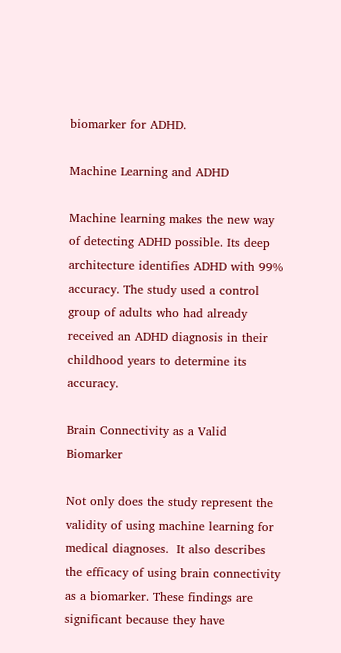biomarker for ADHD.

Machine Learning and ADHD

Machine learning makes the new way of detecting ADHD possible. Its deep architecture identifies ADHD with 99% accuracy. The study used a control group of adults who had already received an ADHD diagnosis in their childhood years to determine its accuracy.

Brain Connectivity as a Valid Biomarker

Not only does the study represent the validity of using machine learning for medical diagnoses.  It also describes the efficacy of using brain connectivity as a biomarker. These findings are significant because they have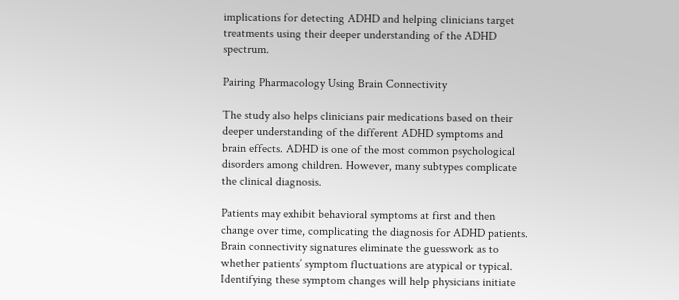implications for detecting ADHD and helping clinicians target treatments using their deeper understanding of the ADHD spectrum.

Pairing Pharmacology Using Brain Connectivity

The study also helps clinicians pair medications based on their deeper understanding of the different ADHD symptoms and brain effects. ADHD is one of the most common psychological disorders among children. However, many subtypes complicate the clinical diagnosis.

Patients may exhibit behavioral symptoms at first and then change over time, complicating the diagnosis for ADHD patients. Brain connectivity signatures eliminate the guesswork as to whether patients’ symptom fluctuations are atypical or typical. Identifying these symptom changes will help physicians initiate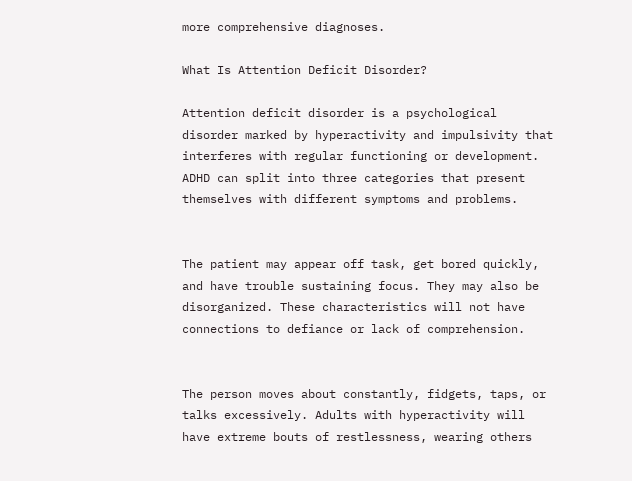more comprehensive diagnoses.

What Is Attention Deficit Disorder?

Attention deficit disorder is a psychological disorder marked by hyperactivity and impulsivity that interferes with regular functioning or development. ADHD can split into three categories that present themselves with different symptoms and problems.


The patient may appear off task, get bored quickly, and have trouble sustaining focus. They may also be disorganized. These characteristics will not have connections to defiance or lack of comprehension.


The person moves about constantly, fidgets, taps, or talks excessively. Adults with hyperactivity will have extreme bouts of restlessness, wearing others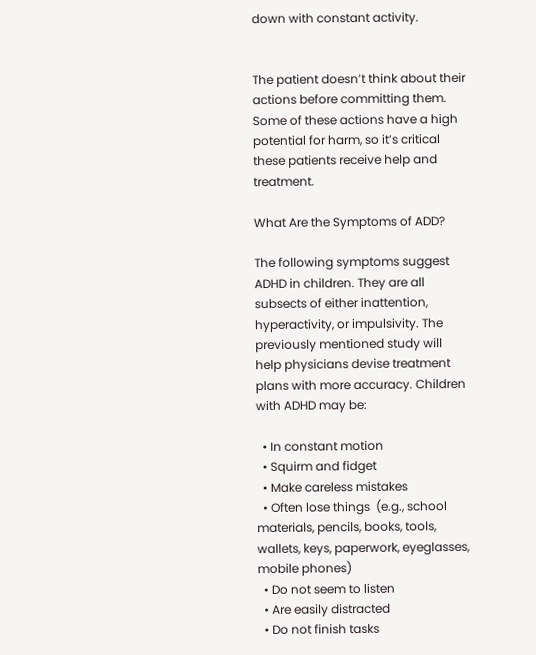down with constant activity.


The patient doesn’t think about their actions before committing them. Some of these actions have a high potential for harm, so it’s critical these patients receive help and treatment.

What Are the Symptoms of ADD?

The following symptoms suggest ADHD in children. They are all subsects of either inattention, hyperactivity, or impulsivity. The previously mentioned study will help physicians devise treatment plans with more accuracy. Children with ADHD may be:

  • In constant motion
  • Squirm and fidget
  • Make careless mistakes
  • Often lose things  (e.g., school materials, pencils, books, tools, wallets, keys, paperwork, eyeglasses, mobile phones)
  • Do not seem to listen
  • Are easily distracted
  • Do not finish tasks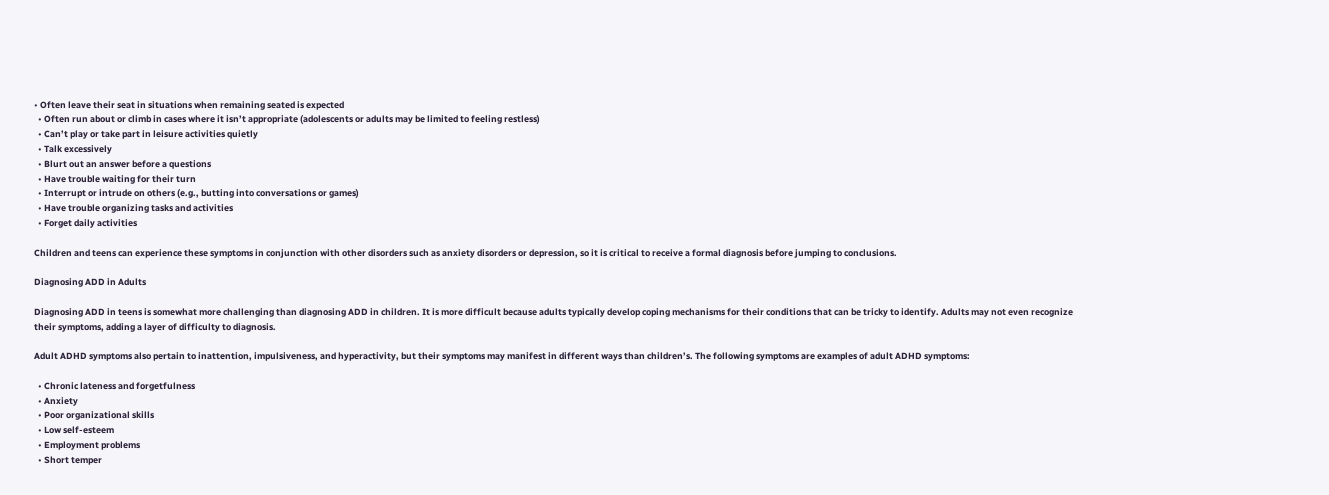• Often leave their seat in situations when remaining seated is expected
  • Often run about or climb in cases where it isn’t appropriate (adolescents or adults may be limited to feeling restless)
  • Can’t play or take part in leisure activities quietly
  • Talk excessively
  • Blurt out an answer before a questions
  • Have trouble waiting for their turn
  • Interrupt or intrude on others (e.g., butting into conversations or games)
  • Have trouble organizing tasks and activities
  • Forget daily activities

Children and teens can experience these symptoms in conjunction with other disorders such as anxiety disorders or depression, so it is critical to receive a formal diagnosis before jumping to conclusions.

Diagnosing ADD in Adults

Diagnosing ADD in teens is somewhat more challenging than diagnosing ADD in children. It is more difficult because adults typically develop coping mechanisms for their conditions that can be tricky to identify. Adults may not even recognize their symptoms, adding a layer of difficulty to diagnosis.

Adult ADHD symptoms also pertain to inattention, impulsiveness, and hyperactivity, but their symptoms may manifest in different ways than children’s. The following symptoms are examples of adult ADHD symptoms:

  • Chronic lateness and forgetfulness
  • Anxiety
  • Poor organizational skills
  • Low self-esteem
  • Employment problems
  • Short temper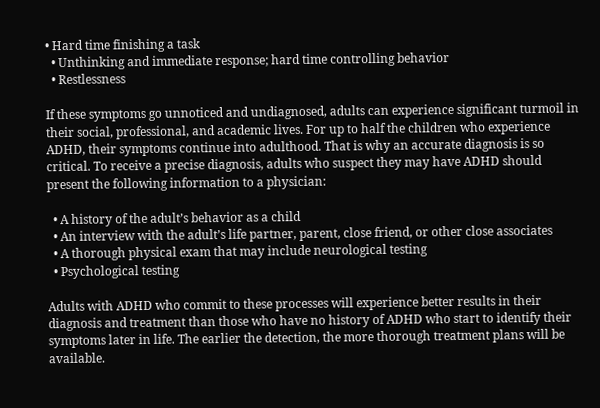• Hard time finishing a task
  • Unthinking and immediate response; hard time controlling behavior
  • Restlessness

If these symptoms go unnoticed and undiagnosed, adults can experience significant turmoil in their social, professional, and academic lives. For up to half the children who experience ADHD, their symptoms continue into adulthood. That is why an accurate diagnosis is so critical. To receive a precise diagnosis, adults who suspect they may have ADHD should present the following information to a physician:

  • A history of the adult’s behavior as a child
  • An interview with the adult’s life partner, parent, close friend, or other close associates
  • A thorough physical exam that may include neurological testing
  • Psychological testing

Adults with ADHD who commit to these processes will experience better results in their diagnosis and treatment than those who have no history of ADHD who start to identify their symptoms later in life. The earlier the detection, the more thorough treatment plans will be available.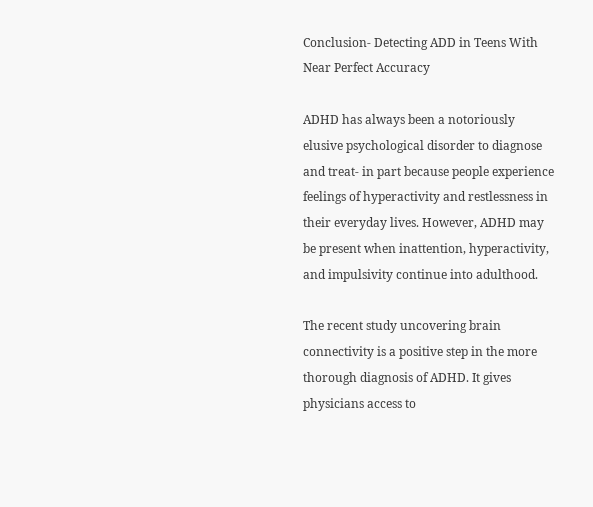Conclusion- Detecting ADD in Teens With Near Perfect Accuracy

ADHD has always been a notoriously elusive psychological disorder to diagnose and treat- in part because people experience feelings of hyperactivity and restlessness in their everyday lives. However, ADHD may be present when inattention, hyperactivity, and impulsivity continue into adulthood.

The recent study uncovering brain connectivity is a positive step in the more thorough diagnosis of ADHD. It gives physicians access to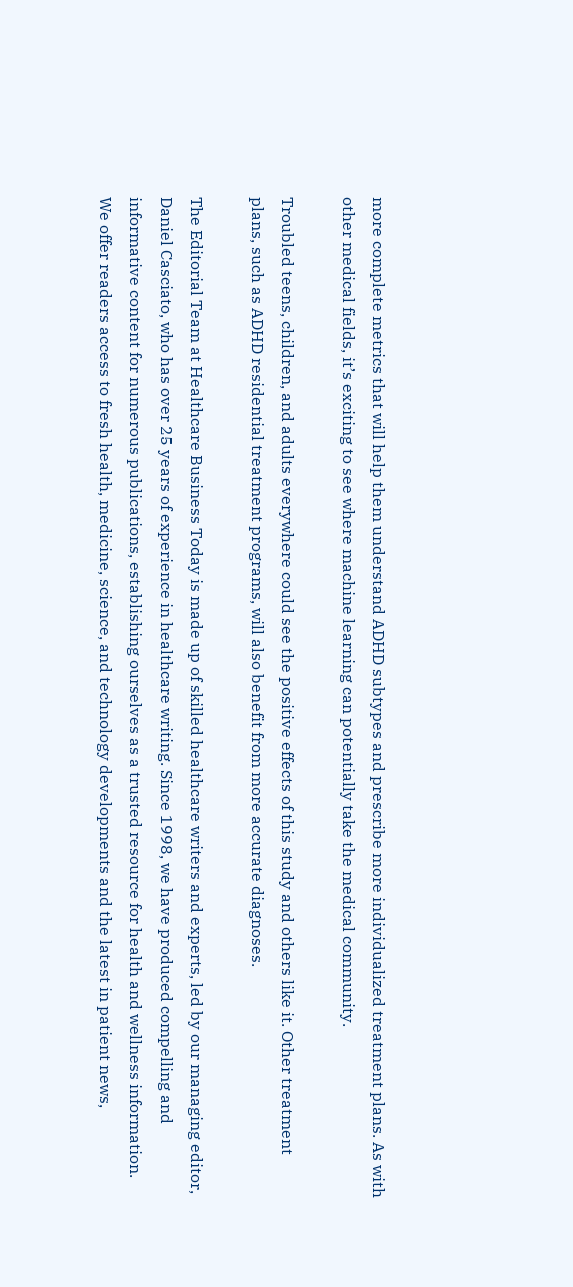more complete metrics that will help them understand ADHD subtypes and prescribe more individualized treatment plans. As with other medical fields, it’s exciting to see where machine learning can potentially take the medical community.

Troubled teens, children, and adults everywhere could see the positive effects of this study and others like it. Other treatment plans, such as ADHD residential treatment programs, will also benefit from more accurate diagnoses.

The Editorial Team at Healthcare Business Today is made up of skilled healthcare writers and experts, led by our managing editor, Daniel Casciato, who has over 25 years of experience in healthcare writing. Since 1998, we have produced compelling and informative content for numerous publications, establishing ourselves as a trusted resource for health and wellness information. We offer readers access to fresh health, medicine, science, and technology developments and the latest in patient news,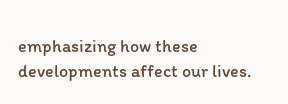emphasizing how these developments affect our lives.